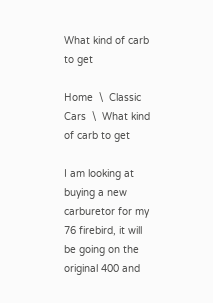What kind of carb to get

Home  \  Classic Cars  \  What kind of carb to get

I am looking at buying a new carburetor for my 76 firebird, it will be going on the original 400 and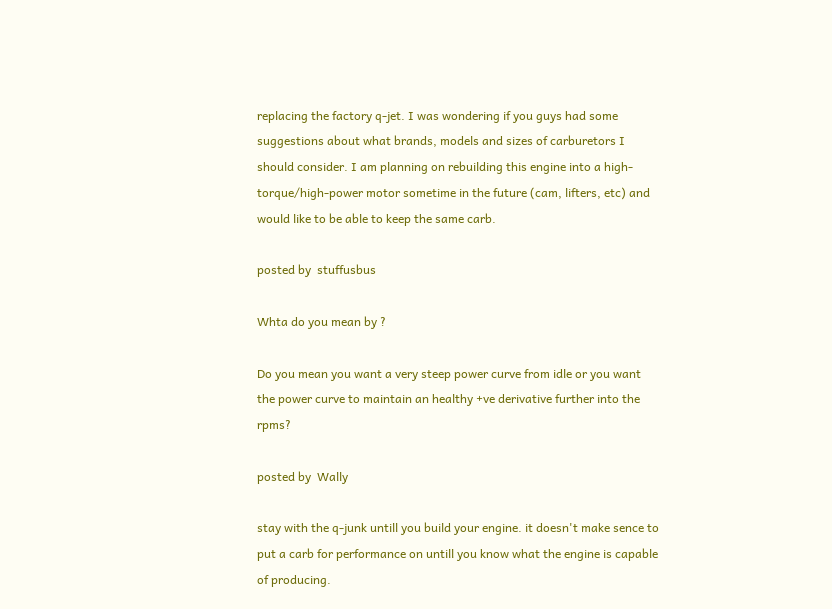replacing the factory q-jet. I was wondering if you guys had some suggestions about what brands, models and sizes of carburetors I should consider. I am planning on rebuilding this engine into a high-torque/high-power motor sometime in the future (cam, lifters, etc) and would like to be able to keep the same carb.

posted by  stuffusbus

Whta do you mean by ?

Do you mean you want a very steep power curve from idle or you want the power curve to maintain an healthy +ve derivative further into the rpms?

posted by  Wally

stay with the q-junk untill you build your engine. it doesn't make sence to put a carb for performance on untill you know what the engine is capable of producing.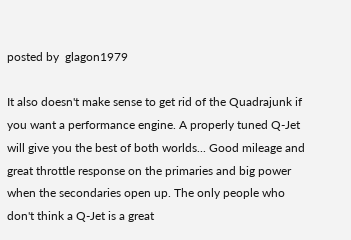posted by  glagon1979

It also doesn't make sense to get rid of the Quadrajunk if you want a performance engine. A properly tuned Q-Jet will give you the best of both worlds... Good mileage and great throttle response on the primaries and big power when the secondaries open up. The only people who don't think a Q-Jet is a great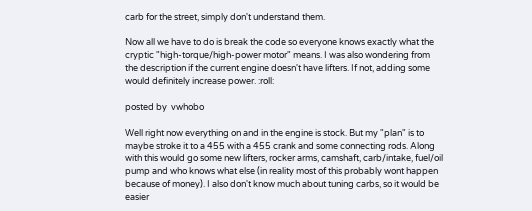carb for the street, simply don't understand them.

Now all we have to do is break the code so everyone knows exactly what the cryptic "high-torque/high-power motor" means. I was also wondering from the description if the current engine doesn't have lifters. If not, adding some would definitely increase power. :roll:

posted by  vwhobo

Well right now everything on and in the engine is stock. But my "plan" is to maybe stroke it to a 455 with a 455 crank and some connecting rods. Along with this would go some new lifters, rocker arms, camshaft, carb/intake, fuel/oil pump and who knows what else (in reality most of this probably wont happen because of money). I also don't know much about tuning carbs, so it would be easier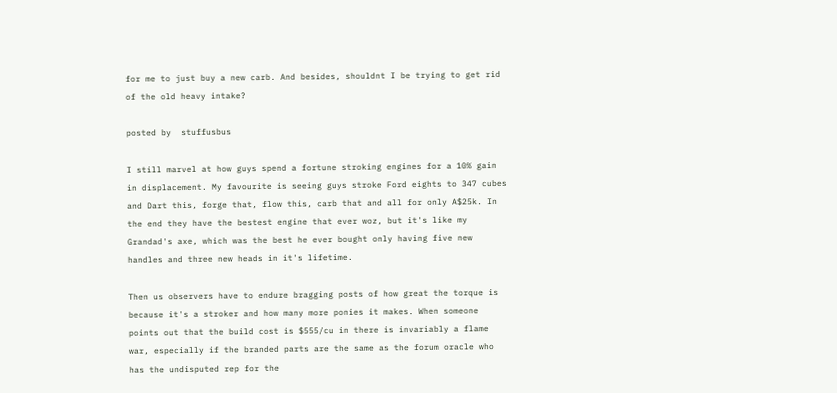for me to just buy a new carb. And besides, shouldnt I be trying to get rid of the old heavy intake?

posted by  stuffusbus

I still marvel at how guys spend a fortune stroking engines for a 10% gain in displacement. My favourite is seeing guys stroke Ford eights to 347 cubes and Dart this, forge that, flow this, carb that and all for only A$25k. In the end they have the bestest engine that ever woz, but it's like my Grandad's axe, which was the best he ever bought only having five new handles and three new heads in it's lifetime.

Then us observers have to endure bragging posts of how great the torque is because it's a stroker and how many more ponies it makes. When someone points out that the build cost is $555/cu in there is invariably a flame war, especially if the branded parts are the same as the forum oracle who has the undisputed rep for the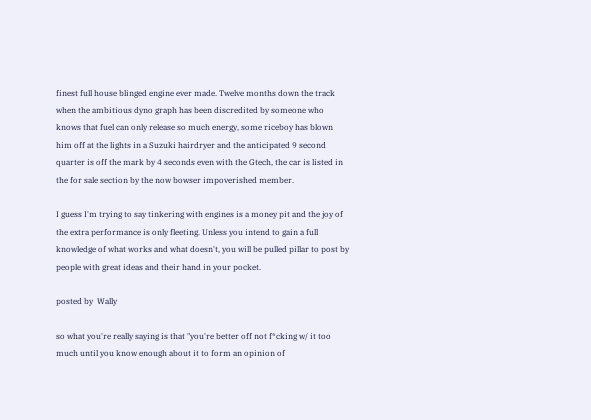finest full house blinged engine ever made. Twelve months down the track when the ambitious dyno graph has been discredited by someone who knows that fuel can only release so much energy, some riceboy has blown him off at the lights in a Suzuki hairdryer and the anticipated 9 second quarter is off the mark by 4 seconds even with the Gtech, the car is listed in the for sale section by the now bowser impoverished member.

I guess I'm trying to say tinkering with engines is a money pit and the joy of the extra performance is only fleeting. Unless you intend to gain a full knowledge of what works and what doesn't, you will be pulled pillar to post by people with great ideas and their hand in your pocket.

posted by  Wally

so what you're really saying is that "you're better off not f*cking w/ it too much until you know enough about it to form an opinion of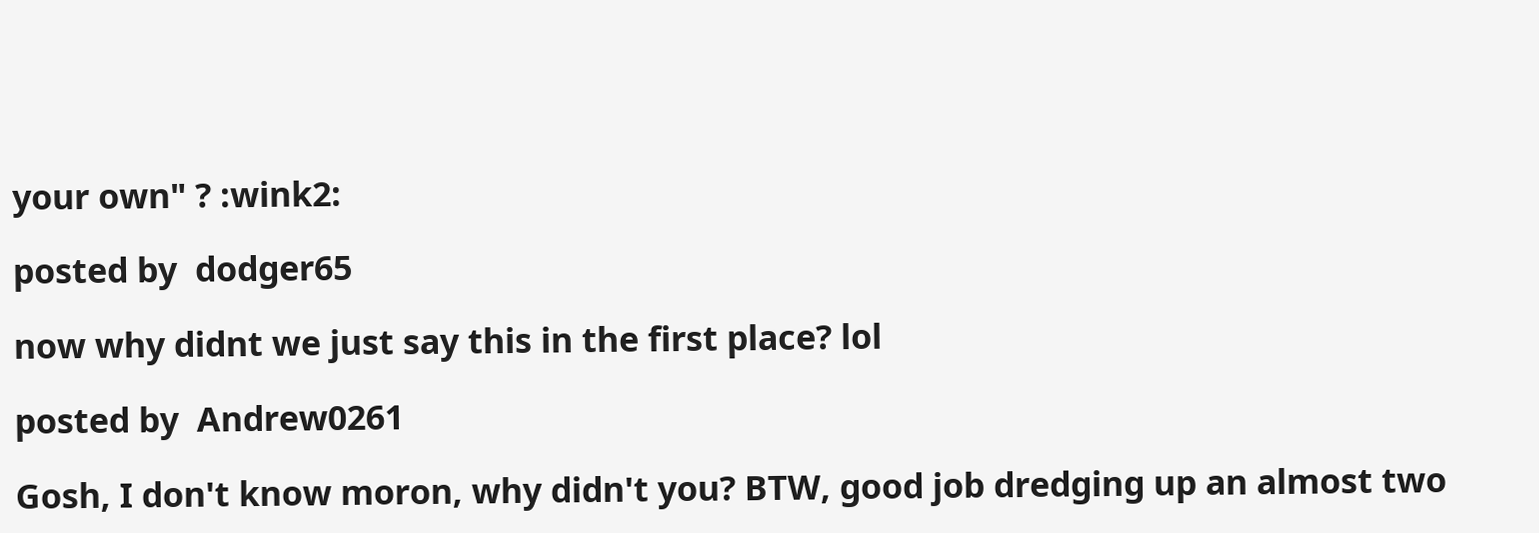your own" ? :wink2:

posted by  dodger65

now why didnt we just say this in the first place? lol

posted by  Andrew0261

Gosh, I don't know moron, why didn't you? BTW, good job dredging up an almost two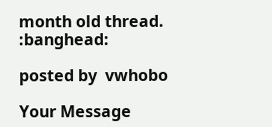month old thread. :banghead:

posted by  vwhobo

Your Message